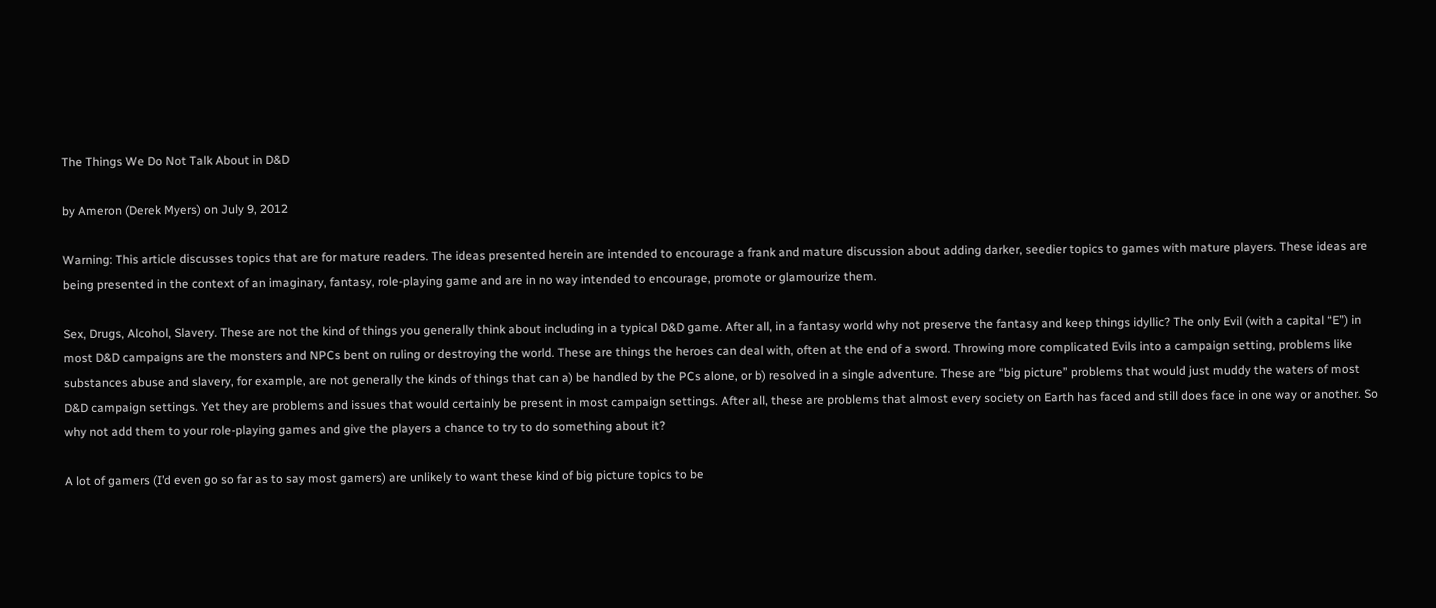The Things We Do Not Talk About in D&D

by Ameron (Derek Myers) on July 9, 2012

Warning: This article discusses topics that are for mature readers. The ideas presented herein are intended to encourage a frank and mature discussion about adding darker, seedier topics to games with mature players. These ideas are being presented in the context of an imaginary, fantasy, role-playing game and are in no way intended to encourage, promote or glamourize them.

Sex, Drugs, Alcohol, Slavery. These are not the kind of things you generally think about including in a typical D&D game. After all, in a fantasy world why not preserve the fantasy and keep things idyllic? The only Evil (with a capital “E”) in most D&D campaigns are the monsters and NPCs bent on ruling or destroying the world. These are things the heroes can deal with, often at the end of a sword. Throwing more complicated Evils into a campaign setting, problems like substances abuse and slavery, for example, are not generally the kinds of things that can a) be handled by the PCs alone, or b) resolved in a single adventure. These are “big picture” problems that would just muddy the waters of most D&D campaign settings. Yet they are problems and issues that would certainly be present in most campaign settings. After all, these are problems that almost every society on Earth has faced and still does face in one way or another. So why not add them to your role-playing games and give the players a chance to try to do something about it?

A lot of gamers (I’d even go so far as to say most gamers) are unlikely to want these kind of big picture topics to be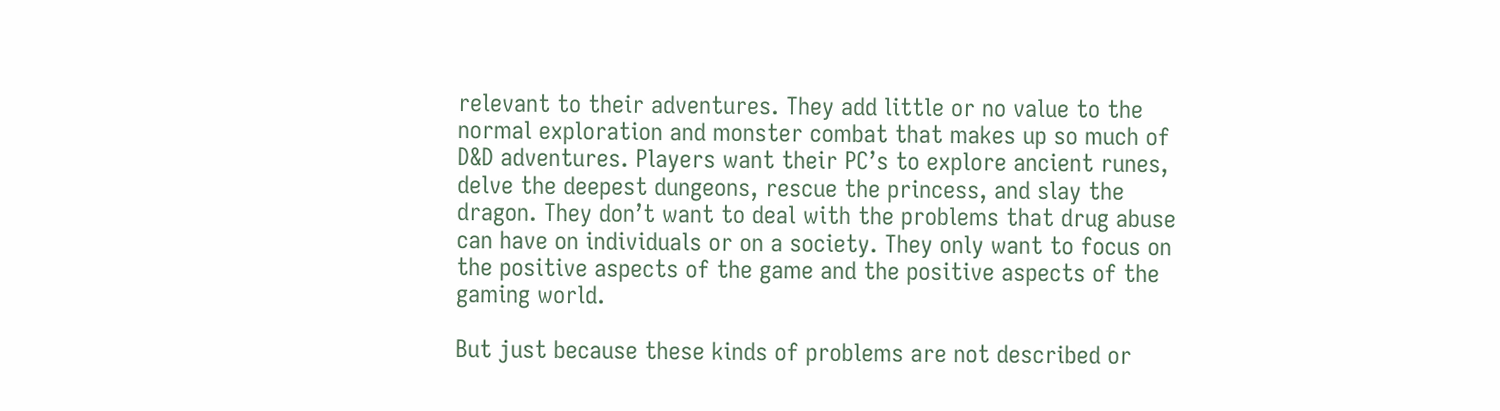relevant to their adventures. They add little or no value to the normal exploration and monster combat that makes up so much of D&D adventures. Players want their PC’s to explore ancient runes, delve the deepest dungeons, rescue the princess, and slay the dragon. They don’t want to deal with the problems that drug abuse can have on individuals or on a society. They only want to focus on the positive aspects of the game and the positive aspects of the gaming world.

But just because these kinds of problems are not described or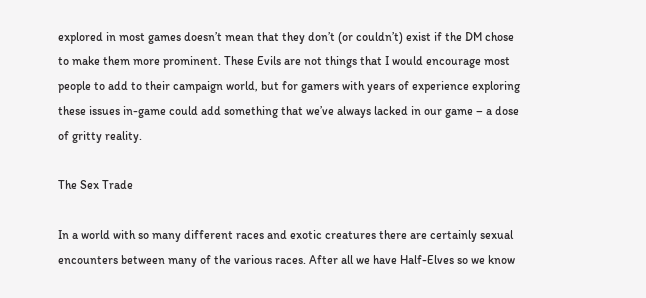explored in most games doesn’t mean that they don’t (or couldn’t) exist if the DM chose to make them more prominent. These Evils are not things that I would encourage most people to add to their campaign world, but for gamers with years of experience exploring these issues in-game could add something that we’ve always lacked in our game – a dose of gritty reality.

The Sex Trade

In a world with so many different races and exotic creatures there are certainly sexual encounters between many of the various races. After all we have Half-Elves so we know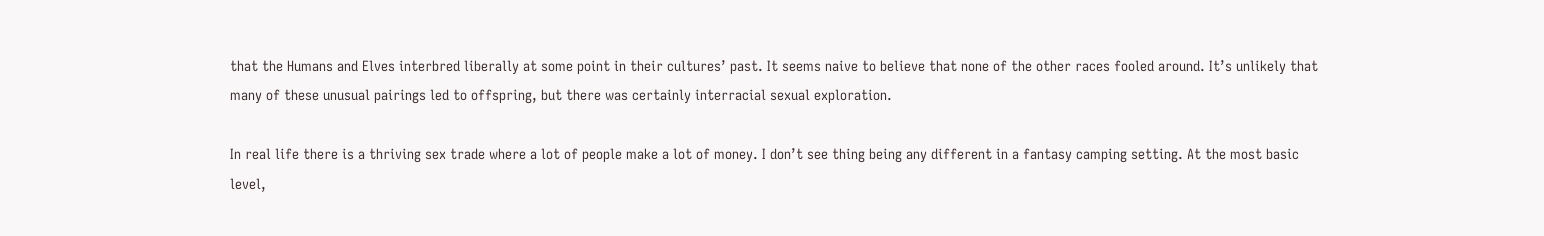that the Humans and Elves interbred liberally at some point in their cultures’ past. It seems naive to believe that none of the other races fooled around. It’s unlikely that many of these unusual pairings led to offspring, but there was certainly interracial sexual exploration.

In real life there is a thriving sex trade where a lot of people make a lot of money. I don’t see thing being any different in a fantasy camping setting. At the most basic level,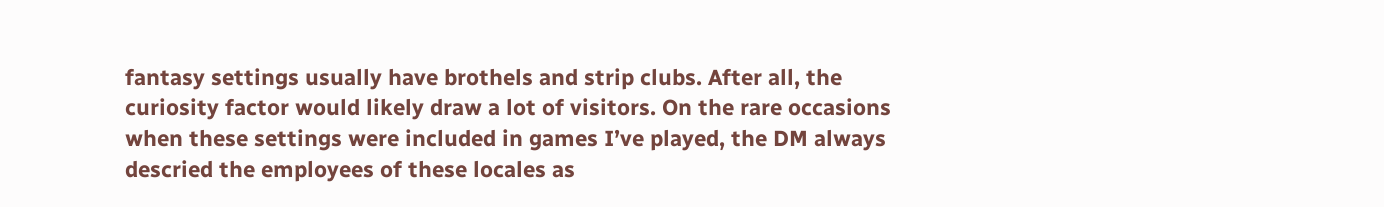fantasy settings usually have brothels and strip clubs. After all, the curiosity factor would likely draw a lot of visitors. On the rare occasions when these settings were included in games I’ve played, the DM always descried the employees of these locales as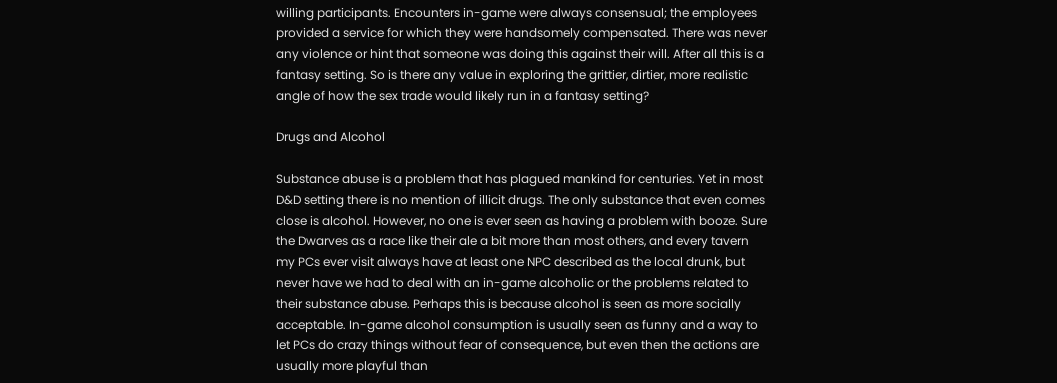willing participants. Encounters in-game were always consensual; the employees provided a service for which they were handsomely compensated. There was never any violence or hint that someone was doing this against their will. After all this is a fantasy setting. So is there any value in exploring the grittier, dirtier, more realistic angle of how the sex trade would likely run in a fantasy setting?

Drugs and Alcohol

Substance abuse is a problem that has plagued mankind for centuries. Yet in most D&D setting there is no mention of illicit drugs. The only substance that even comes close is alcohol. However, no one is ever seen as having a problem with booze. Sure the Dwarves as a race like their ale a bit more than most others, and every tavern my PCs ever visit always have at least one NPC described as the local drunk, but never have we had to deal with an in-game alcoholic or the problems related to their substance abuse. Perhaps this is because alcohol is seen as more socially acceptable. In-game alcohol consumption is usually seen as funny and a way to let PCs do crazy things without fear of consequence, but even then the actions are usually more playful than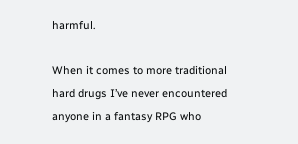harmful.

When it comes to more traditional hard drugs I’ve never encountered anyone in a fantasy RPG who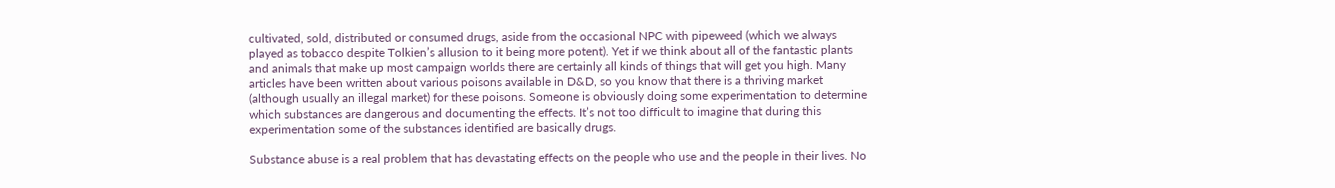cultivated, sold, distributed or consumed drugs, aside from the occasional NPC with pipeweed (which we always played as tobacco despite Tolkien’s allusion to it being more potent). Yet if we think about all of the fantastic plants and animals that make up most campaign worlds there are certainly all kinds of things that will get you high. Many articles have been written about various poisons available in D&D, so you know that there is a thriving market (although usually an illegal market) for these poisons. Someone is obviously doing some experimentation to determine which substances are dangerous and documenting the effects. It’s not too difficult to imagine that during this experimentation some of the substances identified are basically drugs.

Substance abuse is a real problem that has devastating effects on the people who use and the people in their lives. No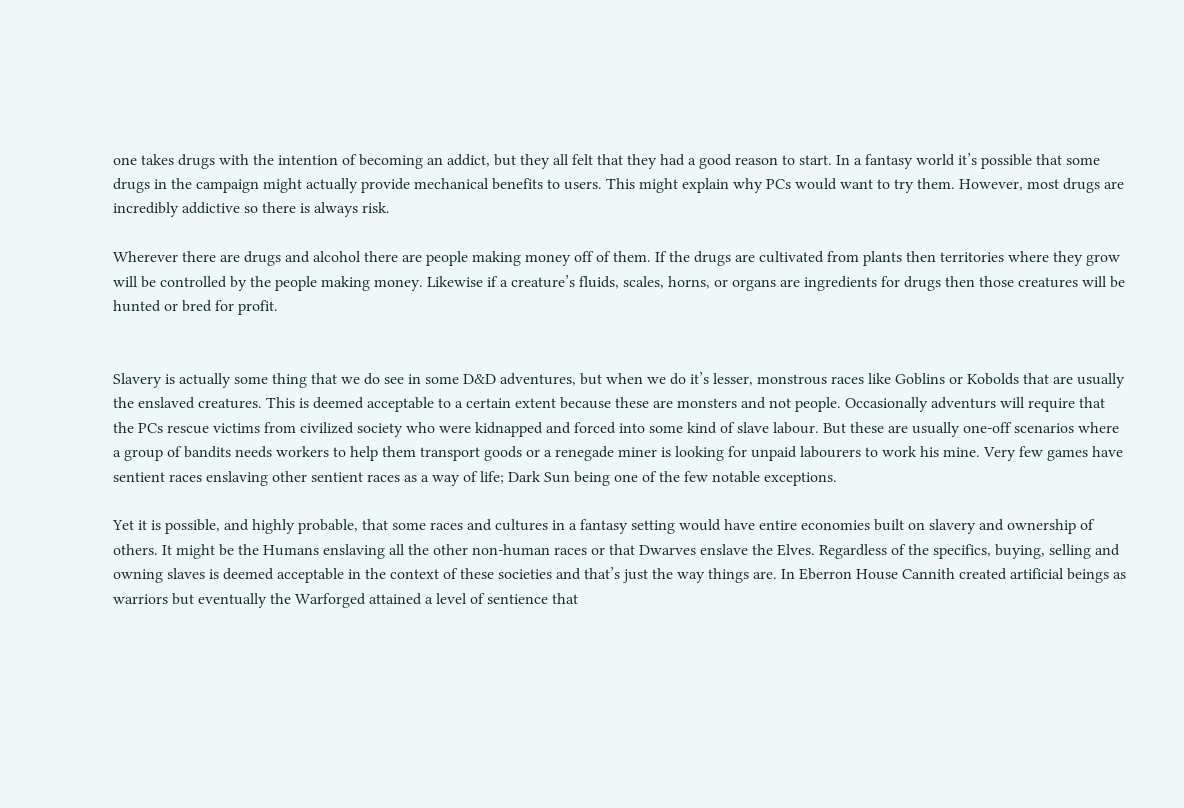one takes drugs with the intention of becoming an addict, but they all felt that they had a good reason to start. In a fantasy world it’s possible that some drugs in the campaign might actually provide mechanical benefits to users. This might explain why PCs would want to try them. However, most drugs are incredibly addictive so there is always risk.

Wherever there are drugs and alcohol there are people making money off of them. If the drugs are cultivated from plants then territories where they grow will be controlled by the people making money. Likewise if a creature’s fluids, scales, horns, or organs are ingredients for drugs then those creatures will be hunted or bred for profit.


Slavery is actually some thing that we do see in some D&D adventures, but when we do it’s lesser, monstrous races like Goblins or Kobolds that are usually the enslaved creatures. This is deemed acceptable to a certain extent because these are monsters and not people. Occasionally adventurs will require that the PCs rescue victims from civilized society who were kidnapped and forced into some kind of slave labour. But these are usually one-off scenarios where a group of bandits needs workers to help them transport goods or a renegade miner is looking for unpaid labourers to work his mine. Very few games have sentient races enslaving other sentient races as a way of life; Dark Sun being one of the few notable exceptions.

Yet it is possible, and highly probable, that some races and cultures in a fantasy setting would have entire economies built on slavery and ownership of others. It might be the Humans enslaving all the other non-human races or that Dwarves enslave the Elves. Regardless of the specifics, buying, selling and owning slaves is deemed acceptable in the context of these societies and that’s just the way things are. In Eberron House Cannith created artificial beings as warriors but eventually the Warforged attained a level of sentience that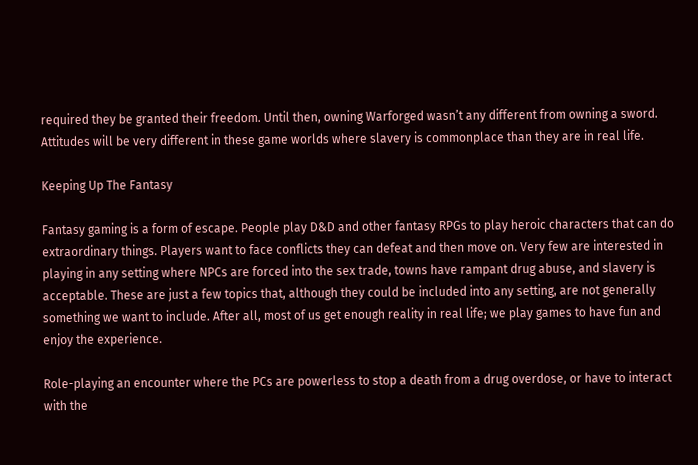required they be granted their freedom. Until then, owning Warforged wasn’t any different from owning a sword. Attitudes will be very different in these game worlds where slavery is commonplace than they are in real life.

Keeping Up The Fantasy

Fantasy gaming is a form of escape. People play D&D and other fantasy RPGs to play heroic characters that can do extraordinary things. Players want to face conflicts they can defeat and then move on. Very few are interested in playing in any setting where NPCs are forced into the sex trade, towns have rampant drug abuse, and slavery is acceptable. These are just a few topics that, although they could be included into any setting, are not generally something we want to include. After all, most of us get enough reality in real life; we play games to have fun and enjoy the experience.

Role-playing an encounter where the PCs are powerless to stop a death from a drug overdose, or have to interact with the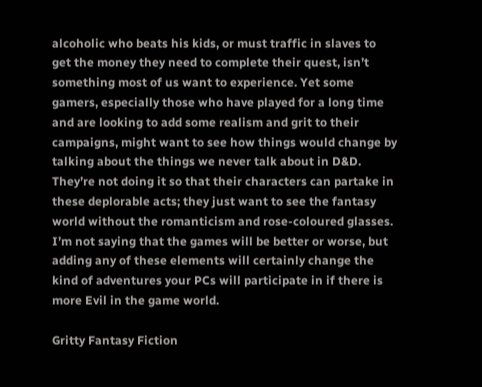alcoholic who beats his kids, or must traffic in slaves to get the money they need to complete their quest, isn’t something most of us want to experience. Yet some gamers, especially those who have played for a long time and are looking to add some realism and grit to their campaigns, might want to see how things would change by talking about the things we never talk about in D&D. They’re not doing it so that their characters can partake in these deplorable acts; they just want to see the fantasy world without the romanticism and rose-coloured glasses. I’m not saying that the games will be better or worse, but adding any of these elements will certainly change the kind of adventures your PCs will participate in if there is more Evil in the game world.

Gritty Fantasy Fiction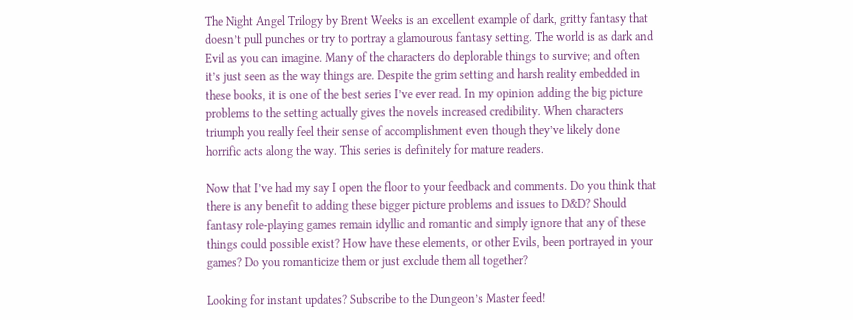The Night Angel Trilogy by Brent Weeks is an excellent example of dark, gritty fantasy that doesn’t pull punches or try to portray a glamourous fantasy setting. The world is as dark and Evil as you can imagine. Many of the characters do deplorable things to survive; and often it’s just seen as the way things are. Despite the grim setting and harsh reality embedded in these books, it is one of the best series I’ve ever read. In my opinion adding the big picture problems to the setting actually gives the novels increased credibility. When characters triumph you really feel their sense of accomplishment even though they’ve likely done horrific acts along the way. This series is definitely for mature readers.

Now that I’ve had my say I open the floor to your feedback and comments. Do you think that there is any benefit to adding these bigger picture problems and issues to D&D? Should fantasy role-playing games remain idyllic and romantic and simply ignore that any of these things could possible exist? How have these elements, or other Evils, been portrayed in your games? Do you romanticize them or just exclude them all together?

Looking for instant updates? Subscribe to the Dungeon’s Master feed!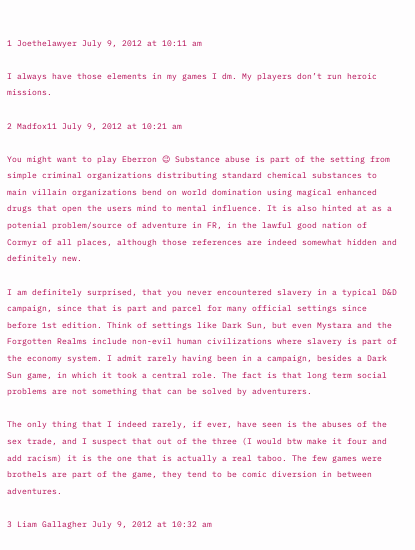1 Joethelawyer July 9, 2012 at 10:11 am

I always have those elements in my games I dm. My players don’t run heroic missions.

2 Madfox11 July 9, 2012 at 10:21 am

You might want to play Eberron 😉 Substance abuse is part of the setting from simple criminal organizations distributing standard chemical substances to main villain organizations bend on world domination using magical enhanced drugs that open the users mind to mental influence. It is also hinted at as a potenial problem/source of adventure in FR, in the lawful good nation of Cormyr of all places, although those references are indeed somewhat hidden and definitely new.

I am definitely surprised, that you never encountered slavery in a typical D&D campaign, since that is part and parcel for many official settings since before 1st edition. Think of settings like Dark Sun, but even Mystara and the Forgotten Realms include non-evil human civilizations where slavery is part of the economy system. I admit rarely having been in a campaign, besides a Dark Sun game, in which it took a central role. The fact is that long term social problems are not something that can be solved by adventurers.

The only thing that I indeed rarely, if ever, have seen is the abuses of the sex trade, and I suspect that out of the three (I would btw make it four and add racism) it is the one that is actually a real taboo. The few games were brothels are part of the game, they tend to be comic diversion in between adventures.

3 Liam Gallagher July 9, 2012 at 10:32 am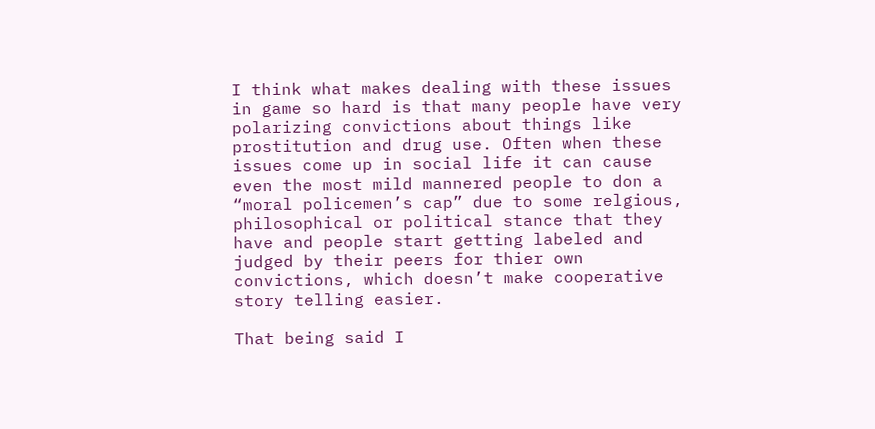I think what makes dealing with these issues in game so hard is that many people have very polarizing convictions about things like prostitution and drug use. Often when these issues come up in social life it can cause even the most mild mannered people to don a “moral policemen’s cap” due to some relgious, philosophical or political stance that they have and people start getting labeled and judged by their peers for thier own convictions, which doesn’t make cooperative story telling easier.

That being said I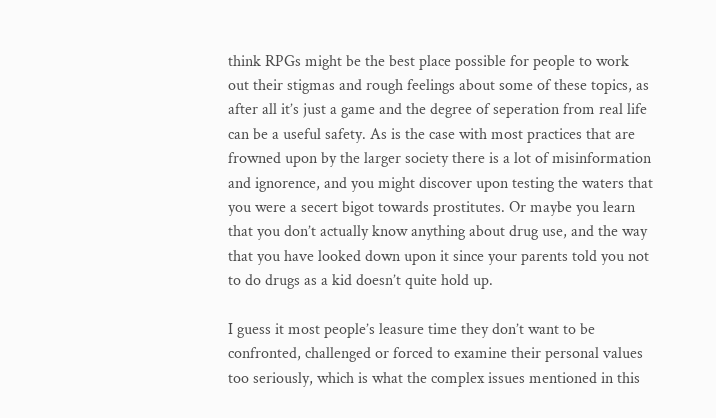think RPGs might be the best place possible for people to work out their stigmas and rough feelings about some of these topics, as after all it’s just a game and the degree of seperation from real life can be a useful safety. As is the case with most practices that are frowned upon by the larger society there is a lot of misinformation and ignorence, and you might discover upon testing the waters that you were a secert bigot towards prostitutes. Or maybe you learn that you don’t actually know anything about drug use, and the way that you have looked down upon it since your parents told you not to do drugs as a kid doesn’t quite hold up.

I guess it most people’s leasure time they don’t want to be confronted, challenged or forced to examine their personal values too seriously, which is what the complex issues mentioned in this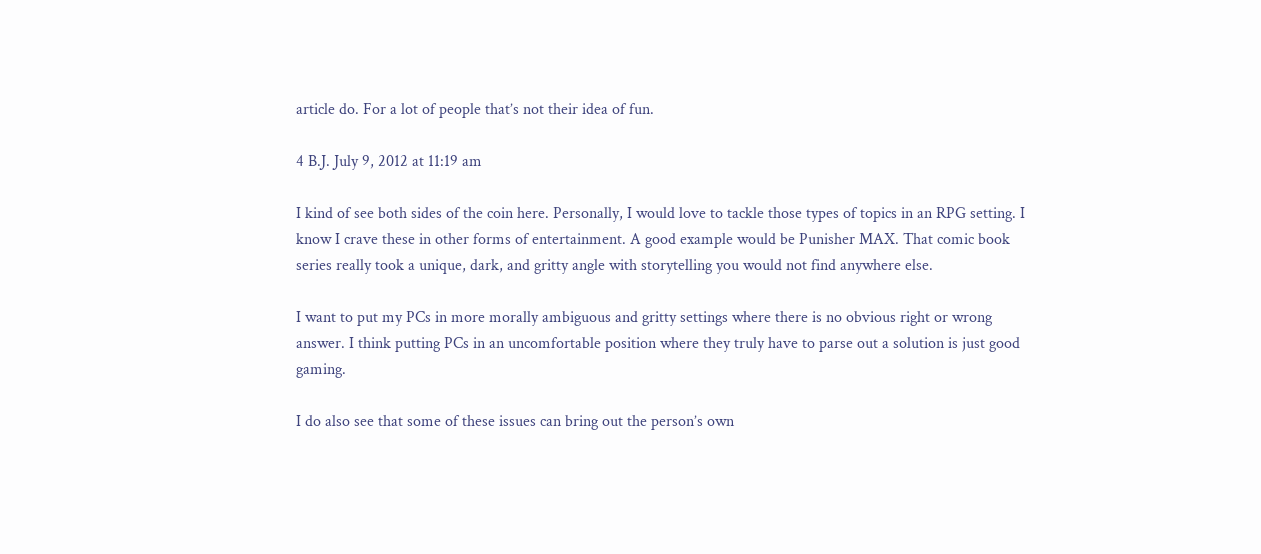article do. For a lot of people that’s not their idea of fun.

4 B.J. July 9, 2012 at 11:19 am

I kind of see both sides of the coin here. Personally, I would love to tackle those types of topics in an RPG setting. I know I crave these in other forms of entertainment. A good example would be Punisher MAX. That comic book series really took a unique, dark, and gritty angle with storytelling you would not find anywhere else.

I want to put my PCs in more morally ambiguous and gritty settings where there is no obvious right or wrong answer. I think putting PCs in an uncomfortable position where they truly have to parse out a solution is just good gaming.

I do also see that some of these issues can bring out the person’s own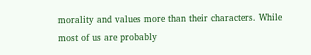morality and values more than their characters. While most of us are probably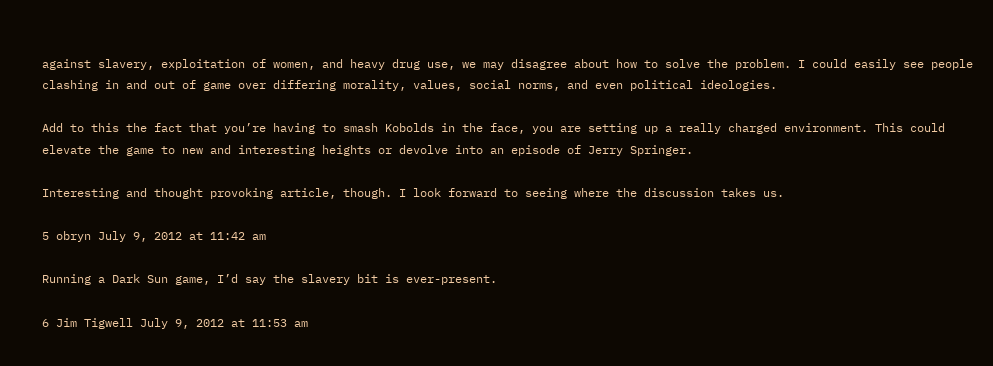against slavery, exploitation of women, and heavy drug use, we may disagree about how to solve the problem. I could easily see people clashing in and out of game over differing morality, values, social norms, and even political ideologies.

Add to this the fact that you’re having to smash Kobolds in the face, you are setting up a really charged environment. This could elevate the game to new and interesting heights or devolve into an episode of Jerry Springer.

Interesting and thought provoking article, though. I look forward to seeing where the discussion takes us.

5 obryn July 9, 2012 at 11:42 am

Running a Dark Sun game, I’d say the slavery bit is ever-present.

6 Jim Tigwell July 9, 2012 at 11:53 am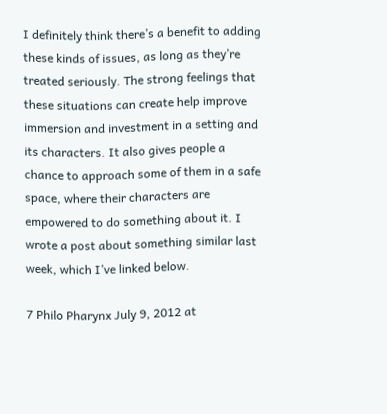I definitely think there’s a benefit to adding these kinds of issues, as long as they’re treated seriously. The strong feelings that these situations can create help improve immersion and investment in a setting and its characters. It also gives people a chance to approach some of them in a safe space, where their characters are empowered to do something about it. I wrote a post about something similar last week, which I’ve linked below.

7 Philo Pharynx July 9, 2012 at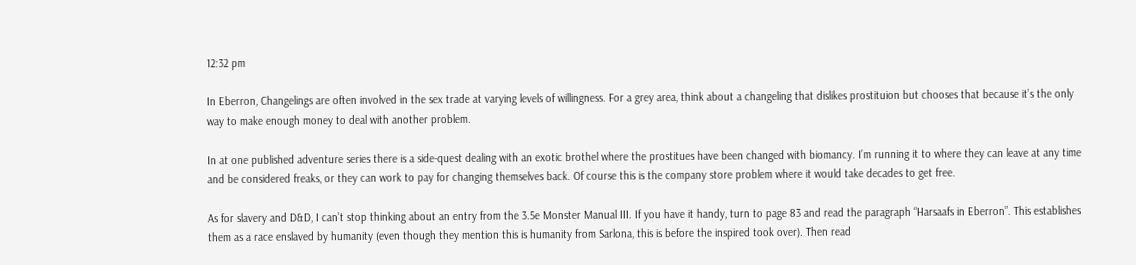12:32 pm

In Eberron, Changelings are often involved in the sex trade at varying levels of willingness. For a grey area, think about a changeling that dislikes prostituion but chooses that because it’s the only way to make enough money to deal with another problem.

In at one published adventure series there is a side-quest dealing with an exotic brothel where the prostitues have been changed with biomancy. I’m running it to where they can leave at any time and be considered freaks, or they can work to pay for changing themselves back. Of course this is the company store problem where it would take decades to get free.

As for slavery and D&D, I can’t stop thinking about an entry from the 3.5e Monster Manual III. If you have it handy, turn to page 83 and read the paragraph “Harsaafs in Eberron”. This establishes them as a race enslaved by humanity (even though they mention this is humanity from Sarlona, this is before the inspired took over). Then read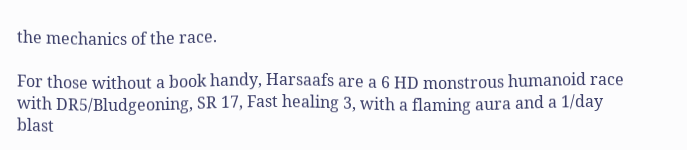the mechanics of the race.

For those without a book handy, Harsaafs are a 6 HD monstrous humanoid race with DR5/Bludgeoning, SR 17, Fast healing 3, with a flaming aura and a 1/day blast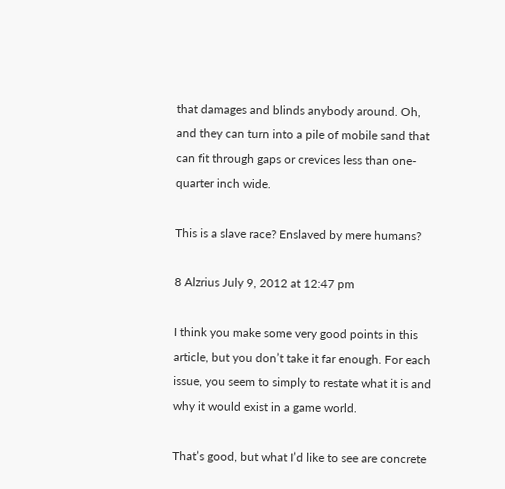that damages and blinds anybody around. Oh, and they can turn into a pile of mobile sand that can fit through gaps or crevices less than one-quarter inch wide.

This is a slave race? Enslaved by mere humans?

8 Alzrius July 9, 2012 at 12:47 pm

I think you make some very good points in this article, but you don’t take it far enough. For each issue, you seem to simply to restate what it is and why it would exist in a game world.

That’s good, but what I’d like to see are concrete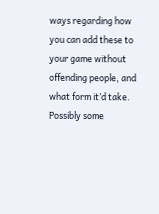ways regarding how you can add these to your game without offending people, and what form it’d take. Possibly some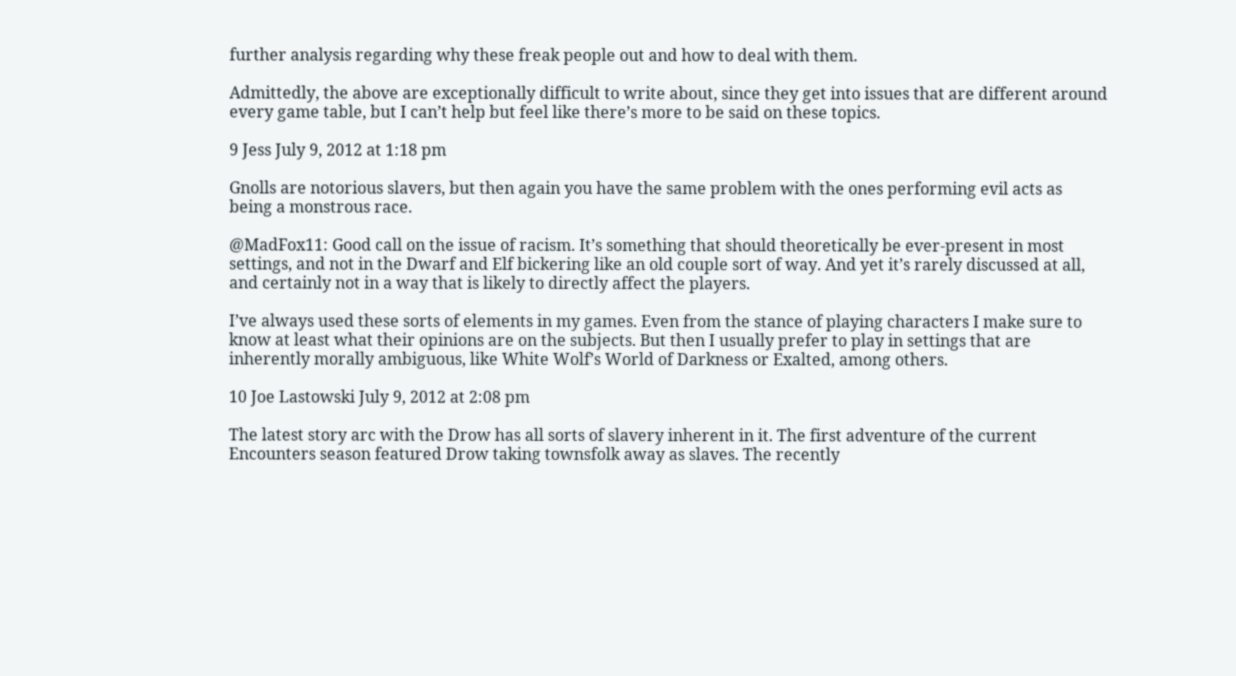further analysis regarding why these freak people out and how to deal with them.

Admittedly, the above are exceptionally difficult to write about, since they get into issues that are different around every game table, but I can’t help but feel like there’s more to be said on these topics.

9 Jess July 9, 2012 at 1:18 pm

Gnolls are notorious slavers, but then again you have the same problem with the ones performing evil acts as being a monstrous race.

@MadFox11: Good call on the issue of racism. It’s something that should theoretically be ever-present in most settings, and not in the Dwarf and Elf bickering like an old couple sort of way. And yet it’s rarely discussed at all, and certainly not in a way that is likely to directly affect the players.

I’ve always used these sorts of elements in my games. Even from the stance of playing characters I make sure to know at least what their opinions are on the subjects. But then I usually prefer to play in settings that are inherently morally ambiguous, like White Wolf’s World of Darkness or Exalted, among others.

10 Joe Lastowski July 9, 2012 at 2:08 pm

The latest story arc with the Drow has all sorts of slavery inherent in it. The first adventure of the current Encounters season featured Drow taking townsfolk away as slaves. The recently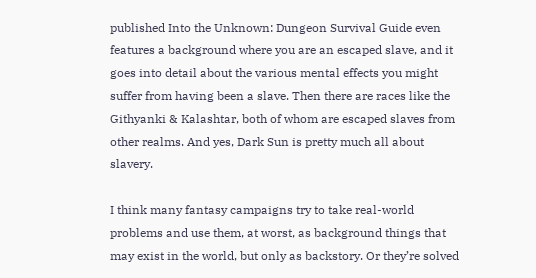published Into the Unknown: Dungeon Survival Guide even features a background where you are an escaped slave, and it goes into detail about the various mental effects you might suffer from having been a slave. Then there are races like the Githyanki & Kalashtar, both of whom are escaped slaves from other realms. And yes, Dark Sun is pretty much all about slavery.

I think many fantasy campaigns try to take real-world problems and use them, at worst, as background things that may exist in the world, but only as backstory. Or they’re solved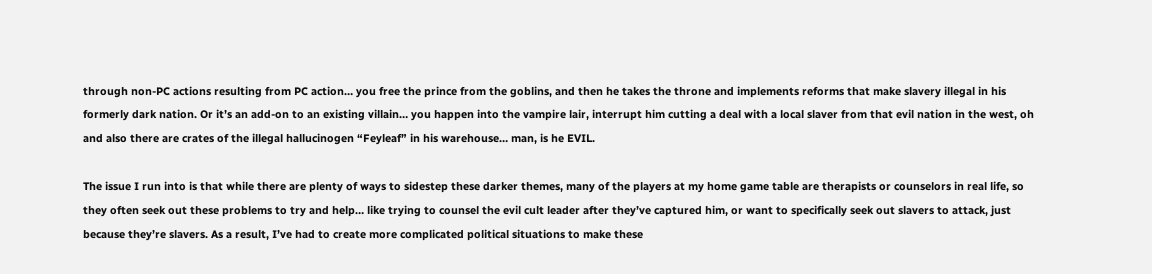through non-PC actions resulting from PC action… you free the prince from the goblins, and then he takes the throne and implements reforms that make slavery illegal in his formerly dark nation. Or it’s an add-on to an existing villain… you happen into the vampire lair, interrupt him cutting a deal with a local slaver from that evil nation in the west, oh and also there are crates of the illegal hallucinogen “Feyleaf” in his warehouse… man, is he EVIL.

The issue I run into is that while there are plenty of ways to sidestep these darker themes, many of the players at my home game table are therapists or counselors in real life, so they often seek out these problems to try and help… like trying to counsel the evil cult leader after they’ve captured him, or want to specifically seek out slavers to attack, just because they’re slavers. As a result, I’ve had to create more complicated political situations to make these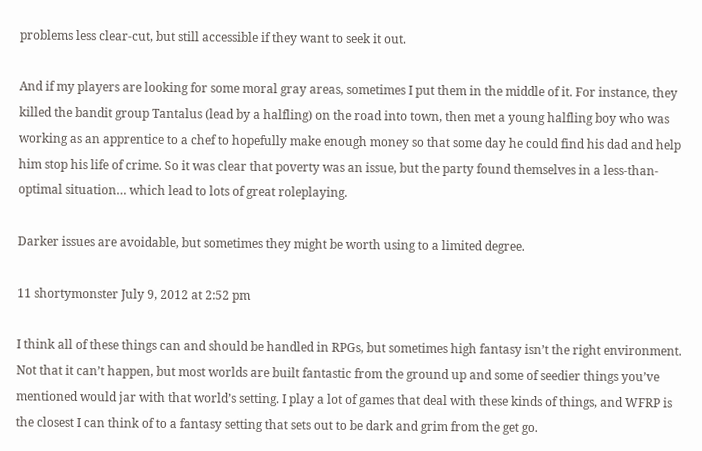problems less clear-cut, but still accessible if they want to seek it out.

And if my players are looking for some moral gray areas, sometimes I put them in the middle of it. For instance, they killed the bandit group Tantalus (lead by a halfling) on the road into town, then met a young halfling boy who was working as an apprentice to a chef to hopefully make enough money so that some day he could find his dad and help him stop his life of crime. So it was clear that poverty was an issue, but the party found themselves in a less-than-optimal situation… which lead to lots of great roleplaying.

Darker issues are avoidable, but sometimes they might be worth using to a limited degree.

11 shortymonster July 9, 2012 at 2:52 pm

I think all of these things can and should be handled in RPGs, but sometimes high fantasy isn’t the right environment. Not that it can’t happen, but most worlds are built fantastic from the ground up and some of seedier things you’ve mentioned would jar with that world’s setting. I play a lot of games that deal with these kinds of things, and WFRP is the closest I can think of to a fantasy setting that sets out to be dark and grim from the get go.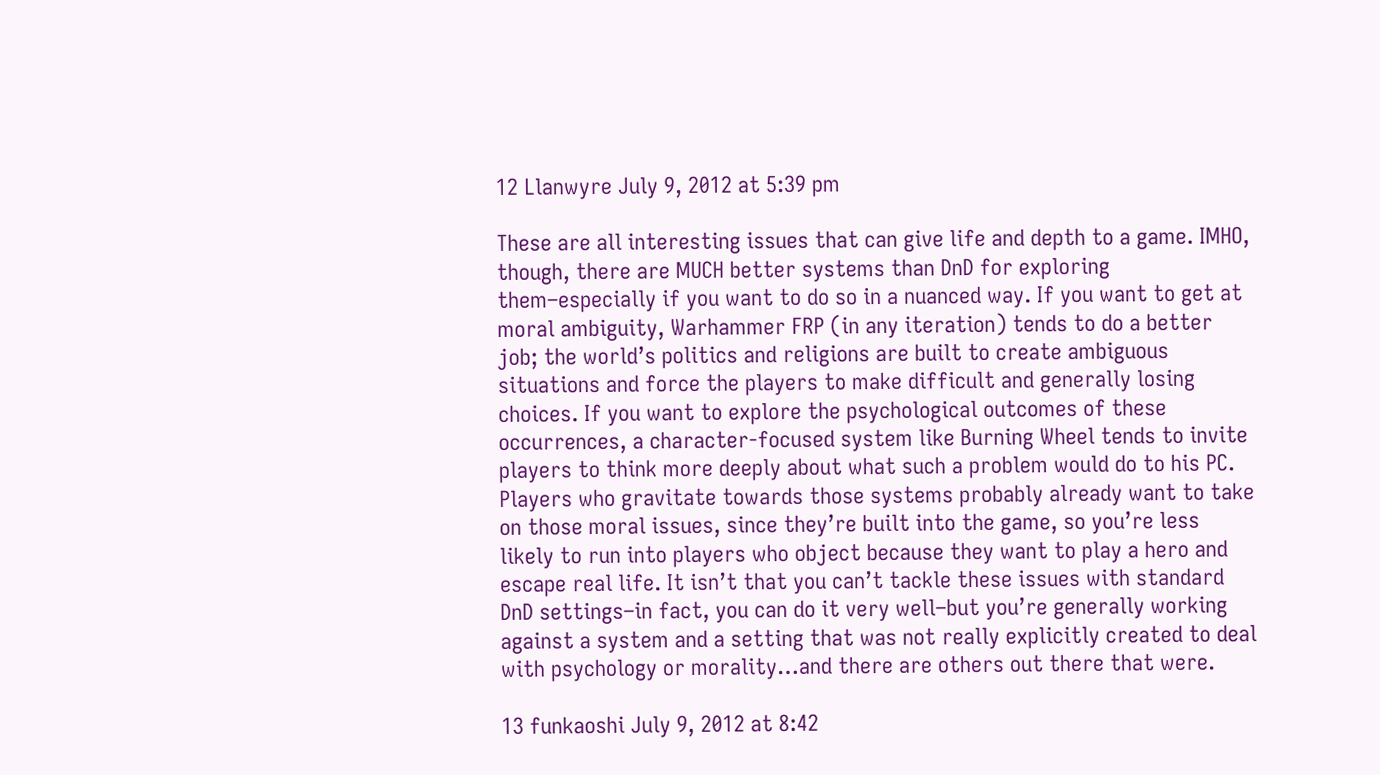12 Llanwyre July 9, 2012 at 5:39 pm

These are all interesting issues that can give life and depth to a game. IMHO, though, there are MUCH better systems than DnD for exploring them–especially if you want to do so in a nuanced way. If you want to get at moral ambiguity, Warhammer FRP (in any iteration) tends to do a better job; the world’s politics and religions are built to create ambiguous situations and force the players to make difficult and generally losing choices. If you want to explore the psychological outcomes of these occurrences, a character-focused system like Burning Wheel tends to invite players to think more deeply about what such a problem would do to his PC. Players who gravitate towards those systems probably already want to take on those moral issues, since they’re built into the game, so you’re less likely to run into players who object because they want to play a hero and escape real life. It isn’t that you can’t tackle these issues with standard DnD settings–in fact, you can do it very well–but you’re generally working against a system and a setting that was not really explicitly created to deal with psychology or morality…and there are others out there that were.

13 funkaoshi July 9, 2012 at 8:42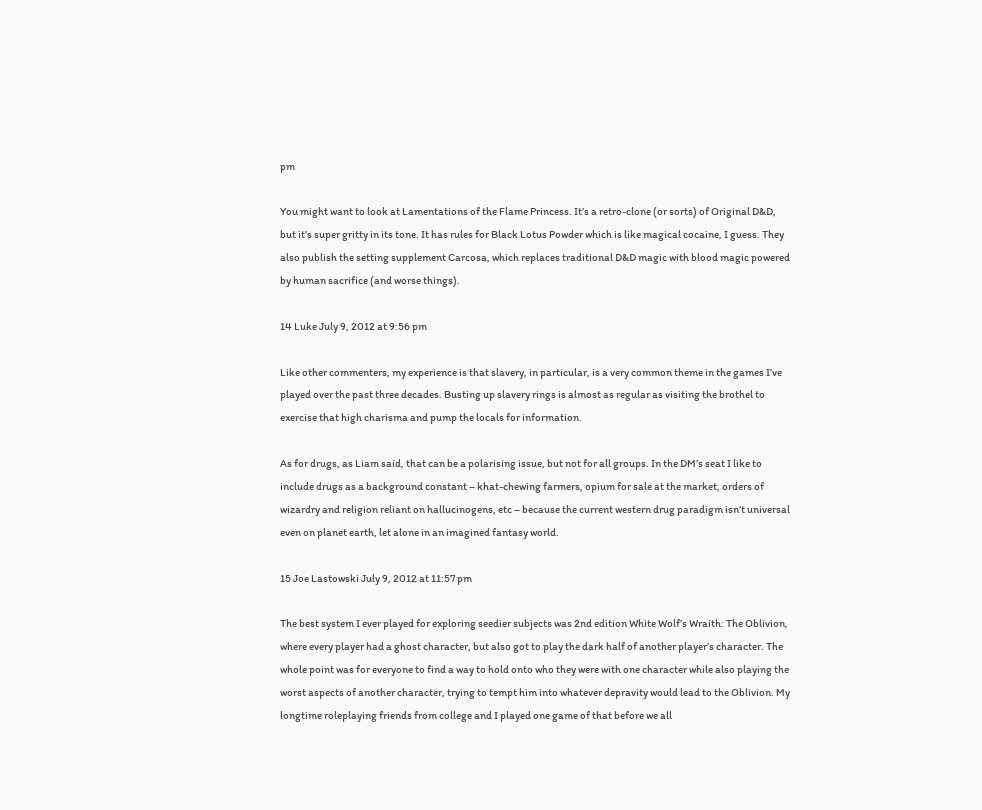pm

You might want to look at Lamentations of the Flame Princess. It’s a retro-clone (or sorts) of Original D&D, but it’s super gritty in its tone. It has rules for Black Lotus Powder which is like magical cocaine, I guess. They also publish the setting supplement Carcosa, which replaces traditional D&D magic with blood magic powered by human sacrifice (and worse things).

14 Luke July 9, 2012 at 9:56 pm

Like other commenters, my experience is that slavery, in particular, is a very common theme in the games I’ve played over the past three decades. Busting up slavery rings is almost as regular as visiting the brothel to exercise that high charisma and pump the locals for information.

As for drugs, as Liam said, that can be a polarising issue, but not for all groups. In the DM’s seat I like to include drugs as a background constant – khat-chewing farmers, opium for sale at the market, orders of wizardry and religion reliant on hallucinogens, etc – because the current western drug paradigm isn’t universal even on planet earth, let alone in an imagined fantasy world.

15 Joe Lastowski July 9, 2012 at 11:57 pm

The best system I ever played for exploring seedier subjects was 2nd edition White Wolf’s Wraith: The Oblivion, where every player had a ghost character, but also got to play the dark half of another player’s character. The whole point was for everyone to find a way to hold onto who they were with one character while also playing the worst aspects of another character, trying to tempt him into whatever depravity would lead to the Oblivion. My longtime roleplaying friends from college and I played one game of that before we all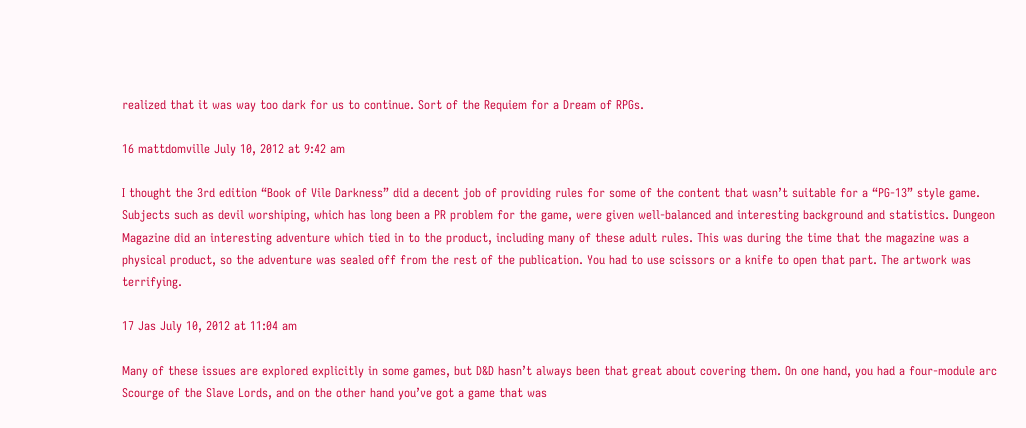realized that it was way too dark for us to continue. Sort of the Requiem for a Dream of RPGs.

16 mattdomville July 10, 2012 at 9:42 am

I thought the 3rd edition “Book of Vile Darkness” did a decent job of providing rules for some of the content that wasn’t suitable for a “PG-13” style game. Subjects such as devil worshiping, which has long been a PR problem for the game, were given well-balanced and interesting background and statistics. Dungeon Magazine did an interesting adventure which tied in to the product, including many of these adult rules. This was during the time that the magazine was a physical product, so the adventure was sealed off from the rest of the publication. You had to use scissors or a knife to open that part. The artwork was terrifying.

17 Jas July 10, 2012 at 11:04 am

Many of these issues are explored explicitly in some games, but D&D hasn’t always been that great about covering them. On one hand, you had a four-module arc Scourge of the Slave Lords, and on the other hand you’ve got a game that was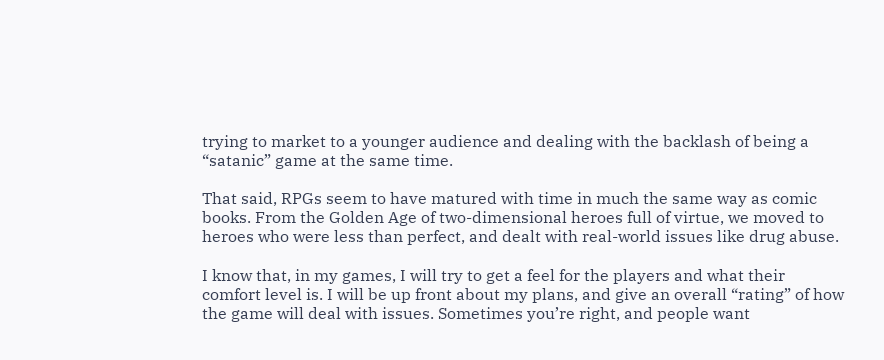trying to market to a younger audience and dealing with the backlash of being a “satanic” game at the same time.

That said, RPGs seem to have matured with time in much the same way as comic books. From the Golden Age of two-dimensional heroes full of virtue, we moved to heroes who were less than perfect, and dealt with real-world issues like drug abuse.

I know that, in my games, I will try to get a feel for the players and what their comfort level is. I will be up front about my plans, and give an overall “rating” of how the game will deal with issues. Sometimes you’re right, and people want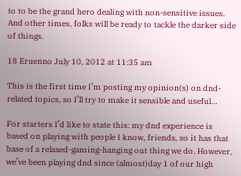to to be the grand hero dealing with non-sensitive issues. And other times, folks will be ready to tackle the darker side of things.

18 Eruenno July 10, 2012 at 11:35 am

This is the first time I’m posting my opinion(s) on dnd-related topics, so I’ll try to make it sensible and useful…

For starters I’d like to state this: my dnd experience is based on playing with people I know, friends, so it has that base of a relaxed-gaming-hanging out thing we do. However, we’ve been playing dnd since (almost)day 1 of our high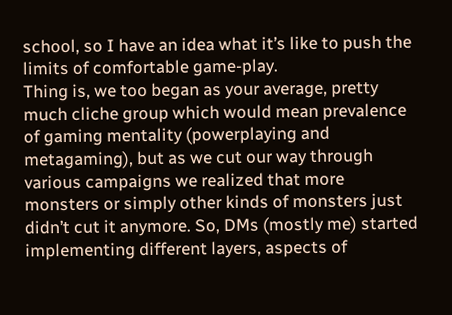school, so I have an idea what it’s like to push the limits of comfortable game-play.
Thing is, we too began as your average, pretty much cliche group which would mean prevalence of gaming mentality (powerplaying and metagaming), but as we cut our way through various campaigns we realized that more monsters or simply other kinds of monsters just didn’t cut it anymore. So, DMs (mostly me) started implementing different layers, aspects of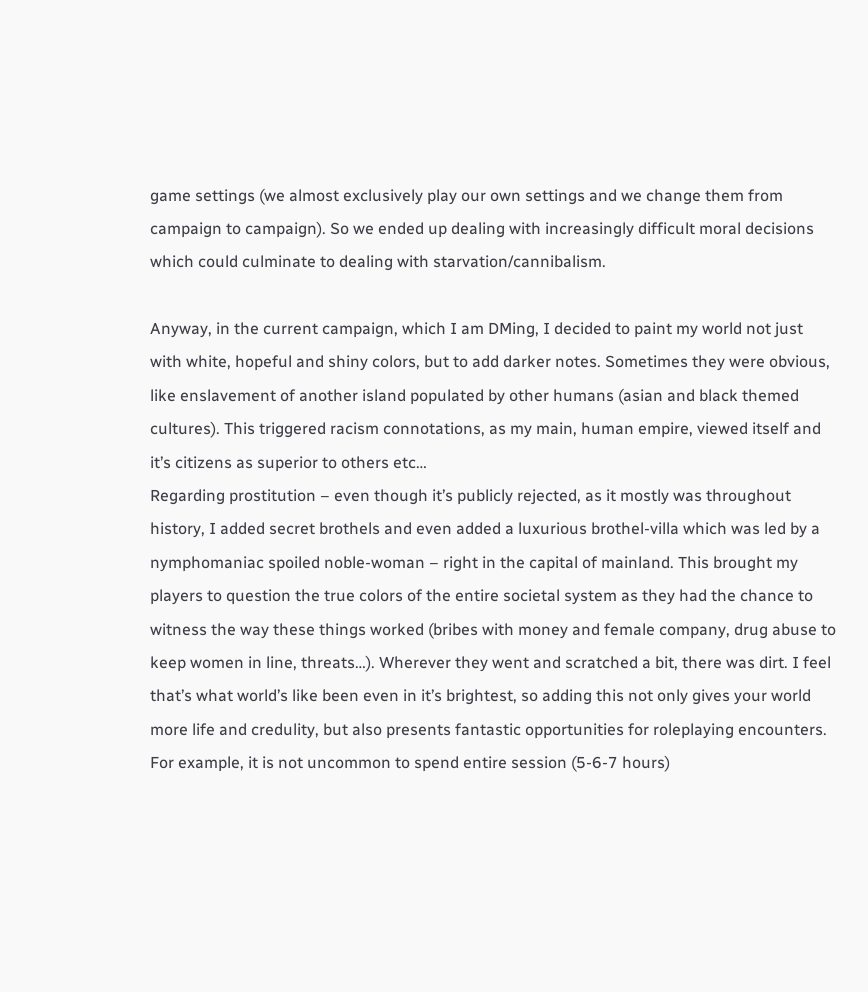game settings (we almost exclusively play our own settings and we change them from campaign to campaign). So we ended up dealing with increasingly difficult moral decisions which could culminate to dealing with starvation/cannibalism.

Anyway, in the current campaign, which I am DMing, I decided to paint my world not just with white, hopeful and shiny colors, but to add darker notes. Sometimes they were obvious, like enslavement of another island populated by other humans (asian and black themed cultures). This triggered racism connotations, as my main, human empire, viewed itself and it’s citizens as superior to others etc…
Regarding prostitution – even though it’s publicly rejected, as it mostly was throughout history, I added secret brothels and even added a luxurious brothel-villa which was led by a nymphomaniac spoiled noble-woman – right in the capital of mainland. This brought my players to question the true colors of the entire societal system as they had the chance to witness the way these things worked (bribes with money and female company, drug abuse to keep women in line, threats…). Wherever they went and scratched a bit, there was dirt. I feel that’s what world’s like been even in it’s brightest, so adding this not only gives your world more life and credulity, but also presents fantastic opportunities for roleplaying encounters. For example, it is not uncommon to spend entire session (5-6-7 hours)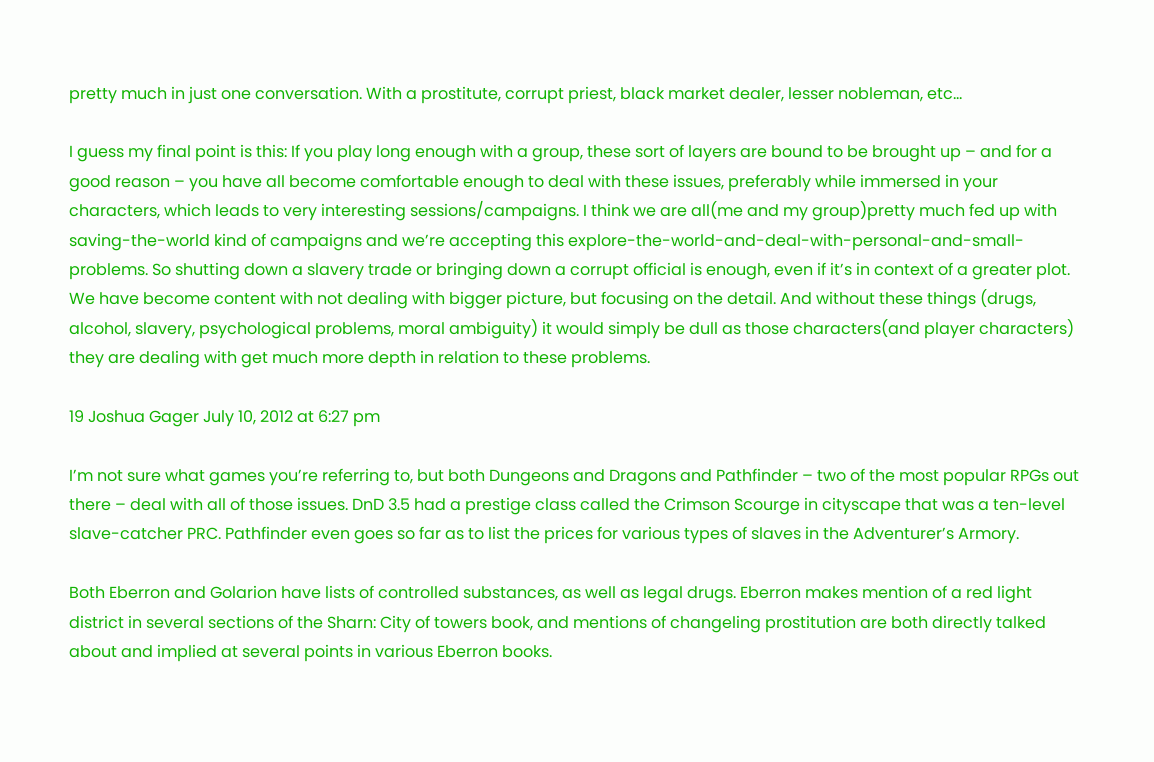pretty much in just one conversation. With a prostitute, corrupt priest, black market dealer, lesser nobleman, etc…

I guess my final point is this: If you play long enough with a group, these sort of layers are bound to be brought up – and for a good reason – you have all become comfortable enough to deal with these issues, preferably while immersed in your characters, which leads to very interesting sessions/campaigns. I think we are all(me and my group)pretty much fed up with saving-the-world kind of campaigns and we’re accepting this explore-the-world-and-deal-with-personal-and-small-problems. So shutting down a slavery trade or bringing down a corrupt official is enough, even if it’s in context of a greater plot. We have become content with not dealing with bigger picture, but focusing on the detail. And without these things (drugs, alcohol, slavery, psychological problems, moral ambiguity) it would simply be dull as those characters(and player characters) they are dealing with get much more depth in relation to these problems.

19 Joshua Gager July 10, 2012 at 6:27 pm

I’m not sure what games you’re referring to, but both Dungeons and Dragons and Pathfinder – two of the most popular RPGs out there – deal with all of those issues. DnD 3.5 had a prestige class called the Crimson Scourge in cityscape that was a ten-level slave-catcher PRC. Pathfinder even goes so far as to list the prices for various types of slaves in the Adventurer’s Armory.

Both Eberron and Golarion have lists of controlled substances, as well as legal drugs. Eberron makes mention of a red light district in several sections of the Sharn: City of towers book, and mentions of changeling prostitution are both directly talked about and implied at several points in various Eberron books.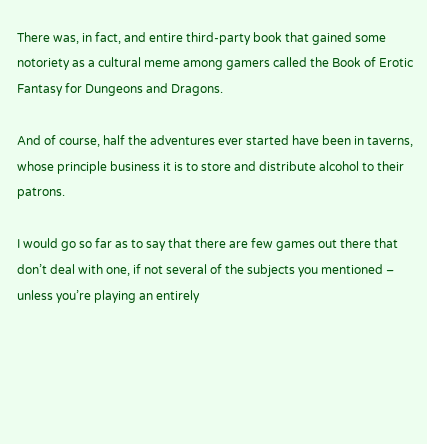There was, in fact, and entire third-party book that gained some notoriety as a cultural meme among gamers called the Book of Erotic Fantasy for Dungeons and Dragons.

And of course, half the adventures ever started have been in taverns, whose principle business it is to store and distribute alcohol to their patrons.

I would go so far as to say that there are few games out there that don’t deal with one, if not several of the subjects you mentioned – unless you’re playing an entirely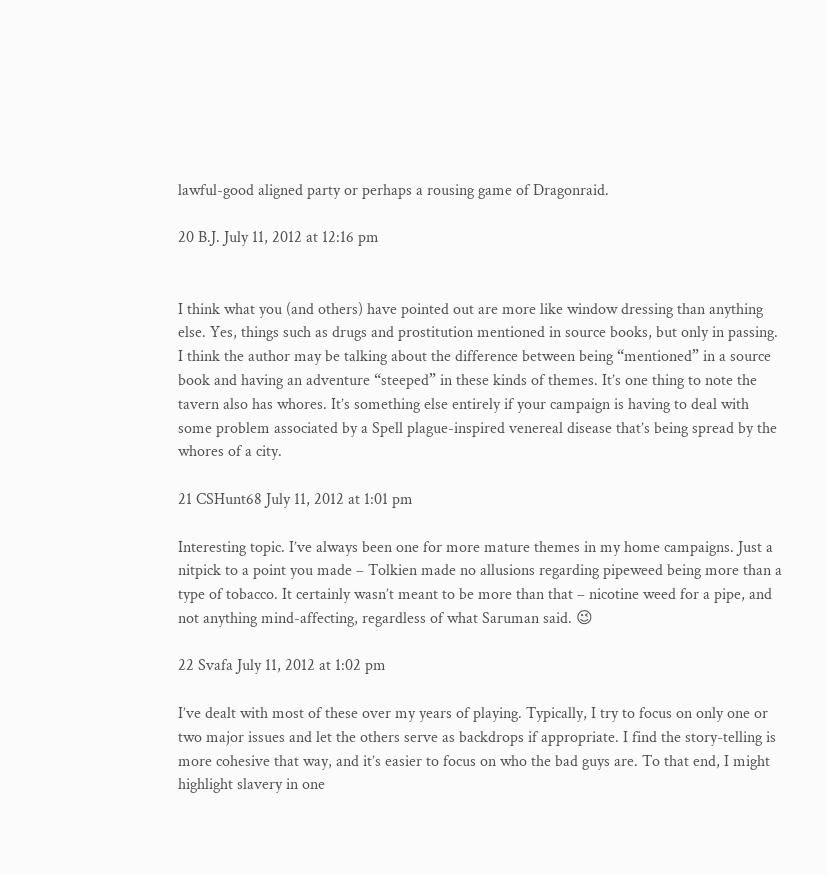lawful-good aligned party or perhaps a rousing game of Dragonraid.

20 B.J. July 11, 2012 at 12:16 pm


I think what you (and others) have pointed out are more like window dressing than anything else. Yes, things such as drugs and prostitution mentioned in source books, but only in passing. I think the author may be talking about the difference between being “mentioned” in a source book and having an adventure “steeped” in these kinds of themes. It’s one thing to note the tavern also has whores. It’s something else entirely if your campaign is having to deal with some problem associated by a Spell plague-inspired venereal disease that’s being spread by the whores of a city.

21 CSHunt68 July 11, 2012 at 1:01 pm

Interesting topic. I’ve always been one for more mature themes in my home campaigns. Just a nitpick to a point you made – Tolkien made no allusions regarding pipeweed being more than a type of tobacco. It certainly wasn’t meant to be more than that – nicotine weed for a pipe, and not anything mind-affecting, regardless of what Saruman said. 😉

22 Svafa July 11, 2012 at 1:02 pm

I’ve dealt with most of these over my years of playing. Typically, I try to focus on only one or two major issues and let the others serve as backdrops if appropriate. I find the story-telling is more cohesive that way, and it’s easier to focus on who the bad guys are. To that end, I might highlight slavery in one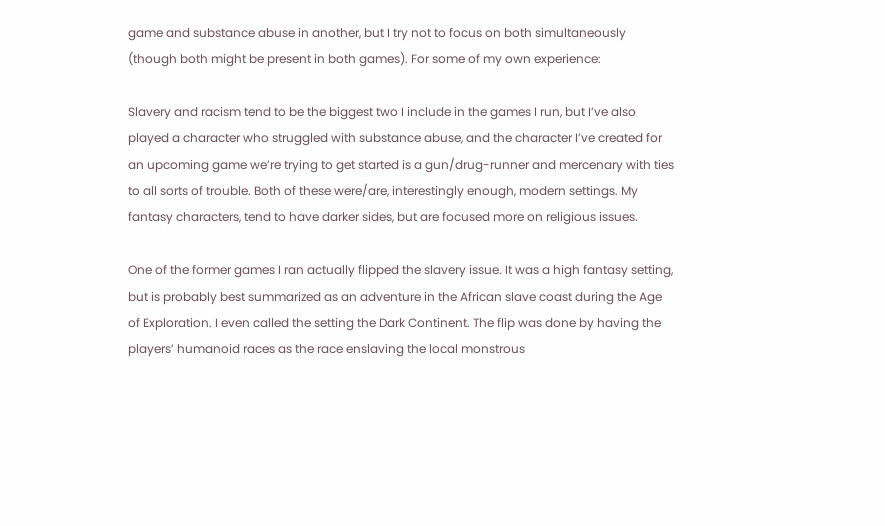game and substance abuse in another, but I try not to focus on both simultaneously (though both might be present in both games). For some of my own experience:

Slavery and racism tend to be the biggest two I include in the games I run, but I’ve also played a character who struggled with substance abuse, and the character I’ve created for an upcoming game we’re trying to get started is a gun/drug-runner and mercenary with ties to all sorts of trouble. Both of these were/are, interestingly enough, modern settings. My fantasy characters, tend to have darker sides, but are focused more on religious issues.

One of the former games I ran actually flipped the slavery issue. It was a high fantasy setting, but is probably best summarized as an adventure in the African slave coast during the Age of Exploration. I even called the setting the Dark Continent. The flip was done by having the players’ humanoid races as the race enslaving the local monstrous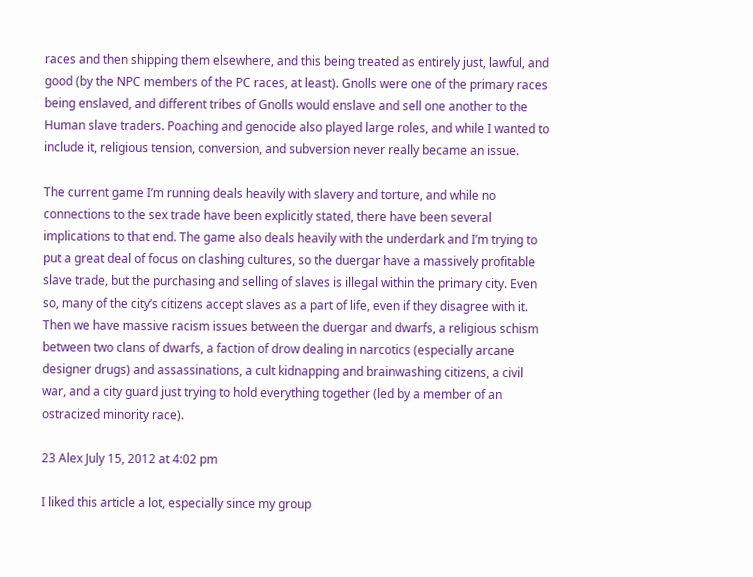races and then shipping them elsewhere, and this being treated as entirely just, lawful, and good (by the NPC members of the PC races, at least). Gnolls were one of the primary races being enslaved, and different tribes of Gnolls would enslave and sell one another to the Human slave traders. Poaching and genocide also played large roles, and while I wanted to include it, religious tension, conversion, and subversion never really became an issue.

The current game I’m running deals heavily with slavery and torture, and while no connections to the sex trade have been explicitly stated, there have been several implications to that end. The game also deals heavily with the underdark and I’m trying to put a great deal of focus on clashing cultures, so the duergar have a massively profitable slave trade, but the purchasing and selling of slaves is illegal within the primary city. Even so, many of the city’s citizens accept slaves as a part of life, even if they disagree with it. Then we have massive racism issues between the duergar and dwarfs, a religious schism between two clans of dwarfs, a faction of drow dealing in narcotics (especially arcane designer drugs) and assassinations, a cult kidnapping and brainwashing citizens, a civil war, and a city guard just trying to hold everything together (led by a member of an ostracized minority race).

23 Alex July 15, 2012 at 4:02 pm

I liked this article a lot, especially since my group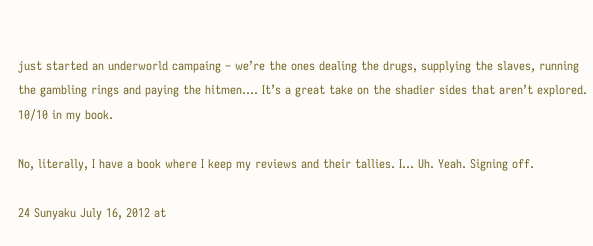just started an underworld campaing – we’re the ones dealing the drugs, supplying the slaves, running the gambling rings and paying the hitmen…. It’s a great take on the shadier sides that aren’t explored. 10/10 in my book.

No, literally, I have a book where I keep my reviews and their tallies. I… Uh. Yeah. Signing off.

24 Sunyaku July 16, 2012 at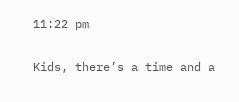11:22 pm

Kids, there’s a time and a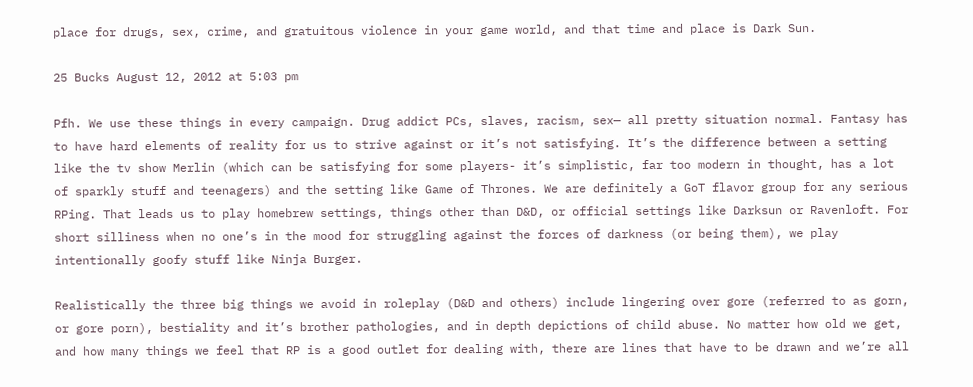place for drugs, sex, crime, and gratuitous violence in your game world, and that time and place is Dark Sun.

25 Bucks August 12, 2012 at 5:03 pm

Pfh. We use these things in every campaign. Drug addict PCs, slaves, racism, sex— all pretty situation normal. Fantasy has to have hard elements of reality for us to strive against or it’s not satisfying. It’s the difference between a setting like the tv show Merlin (which can be satisfying for some players- it’s simplistic, far too modern in thought, has a lot of sparkly stuff and teenagers) and the setting like Game of Thrones. We are definitely a GoT flavor group for any serious RPing. That leads us to play homebrew settings, things other than D&D, or official settings like Darksun or Ravenloft. For short silliness when no one’s in the mood for struggling against the forces of darkness (or being them), we play intentionally goofy stuff like Ninja Burger.

Realistically the three big things we avoid in roleplay (D&D and others) include lingering over gore (referred to as gorn, or gore porn), bestiality and it’s brother pathologies, and in depth depictions of child abuse. No matter how old we get, and how many things we feel that RP is a good outlet for dealing with, there are lines that have to be drawn and we’re all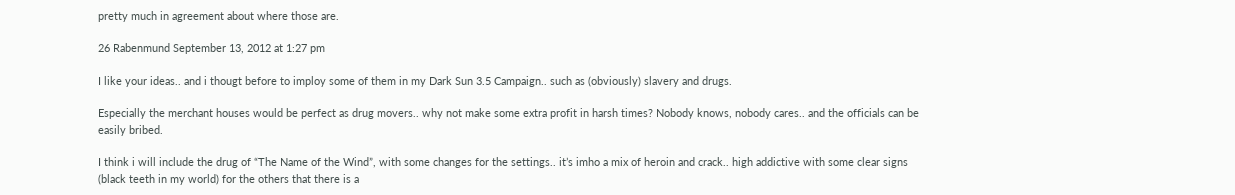pretty much in agreement about where those are.

26 Rabenmund September 13, 2012 at 1:27 pm

I like your ideas.. and i thougt before to imploy some of them in my Dark Sun 3.5 Campaign.. such as (obviously) slavery and drugs.

Especially the merchant houses would be perfect as drug movers.. why not make some extra profit in harsh times? Nobody knows, nobody cares.. and the officials can be easily bribed.

I think i will include the drug of “The Name of the Wind”, with some changes for the settings.. it’s imho a mix of heroin and crack.. high addictive with some clear signs (black teeth in my world) for the others that there is a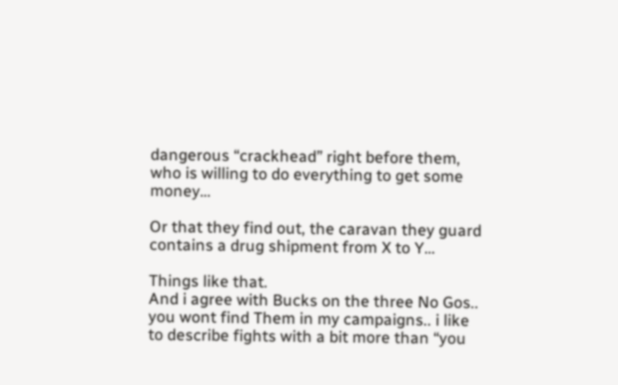dangerous “crackhead” right before them, who is willing to do everything to get some money…

Or that they find out, the caravan they guard contains a drug shipment from X to Y…

Things like that.
And i agree with Bucks on the three No Gos.. you wont find Them in my campaigns.. i like to describe fights with a bit more than “you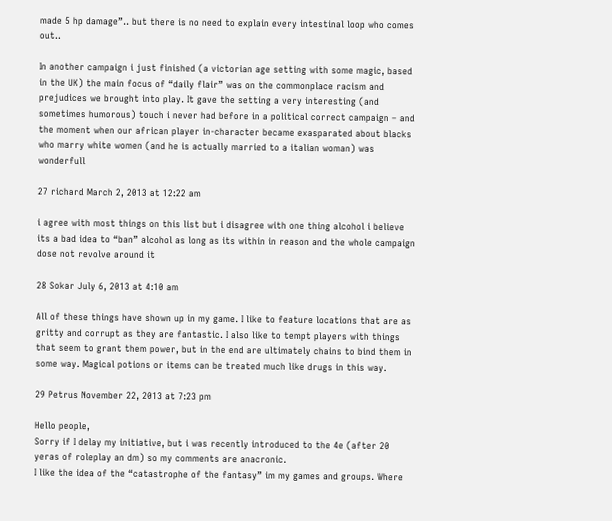made 5 hp damage”.. but there is no need to explain every intestinal loop who comes out..

In another campaign i just finished (a victorian age setting with some magic, based in the UK) the main focus of “daily flair” was on the commonplace racism and prejudices we brought into play. It gave the setting a very interesting (and sometimes humorous) touch i never had before in a political correct campaign – and the moment when our african player in-character became exasparated about blacks who marry white women (and he is actually married to a italian woman) was wonderfull

27 richard March 2, 2013 at 12:22 am

i agree with most things on this list but i disagree with one thing alcohol i believe its a bad idea to “ban” alcohol as long as its within in reason and the whole campaign dose not revolve around it

28 Sokar July 6, 2013 at 4:10 am

All of these things have shown up in my game. I like to feature locations that are as gritty and corrupt as they are fantastic. I also like to tempt players with things that seem to grant them power, but in the end are ultimately chains to bind them in some way. Magical potions or items can be treated much like drugs in this way.

29 Petrus November 22, 2013 at 7:23 pm

Hello people,
Sorry if I delay my initiative, but i was recently introduced to the 4e (after 20 yeras of roleplay an dm) so my comments are anacronic.
I like the idea of the “catastrophe of the fantasy” im my games and groups. Where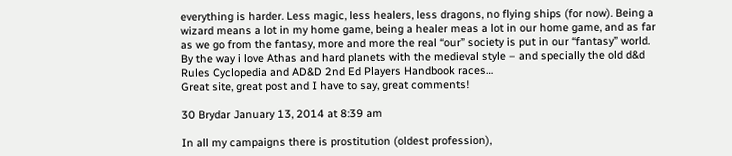everything is harder. Less magic, less healers, less dragons, no flying ships (for now). Being a wizard means a lot in my home game, being a healer meas a lot in our home game, and as far as we go from the fantasy, more and more the real “our” society is put in our “fantasy” world. By the way i love Athas and hard planets with the medieval style – and specially the old d&d Rules Cyclopedia and AD&D 2nd Ed Players Handbook races…
Great site, great post and I have to say, great comments!

30 Brydar January 13, 2014 at 8:39 am

In all my campaigns there is prostitution (oldest profession),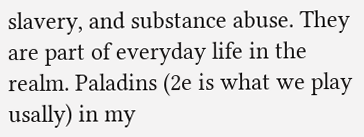slavery, and substance abuse. They are part of everyday life in the realm. Paladins (2e is what we play usally) in my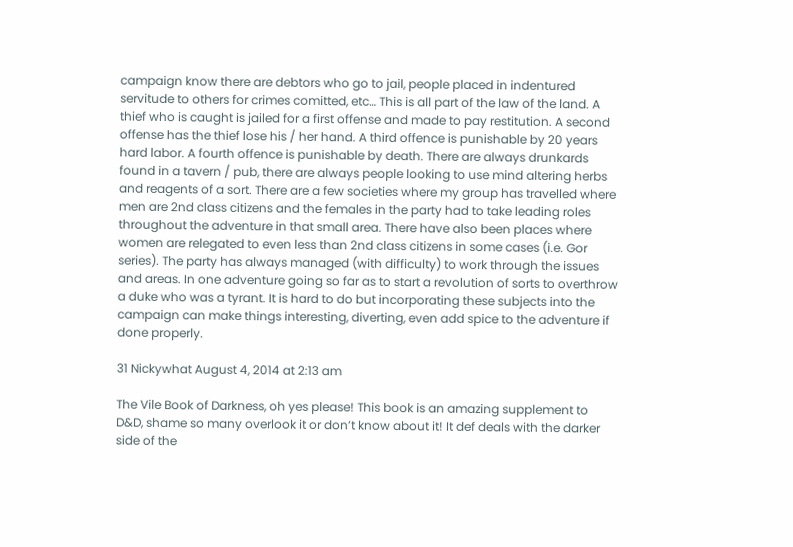campaign know there are debtors who go to jail, people placed in indentured servitude to others for crimes comitted, etc… This is all part of the law of the land. A thief who is caught is jailed for a first offense and made to pay restitution. A second offense has the thief lose his / her hand. A third offence is punishable by 20 years hard labor. A fourth offence is punishable by death. There are always drunkards found in a tavern / pub, there are always people looking to use mind altering herbs and reagents of a sort. There are a few societies where my group has travelled where men are 2nd class citizens and the females in the party had to take leading roles throughout the adventure in that small area. There have also been places where women are relegated to even less than 2nd class citizens in some cases (i.e. Gor series). The party has always managed (with difficulty) to work through the issues and areas. In one adventure going so far as to start a revolution of sorts to overthrow a duke who was a tyrant. It is hard to do but incorporating these subjects into the campaign can make things interesting, diverting, even add spice to the adventure if done properly.

31 Nickywhat August 4, 2014 at 2:13 am

The Vile Book of Darkness, oh yes please! This book is an amazing supplement to D&D, shame so many overlook it or don’t know about it! It def deals with the darker side of the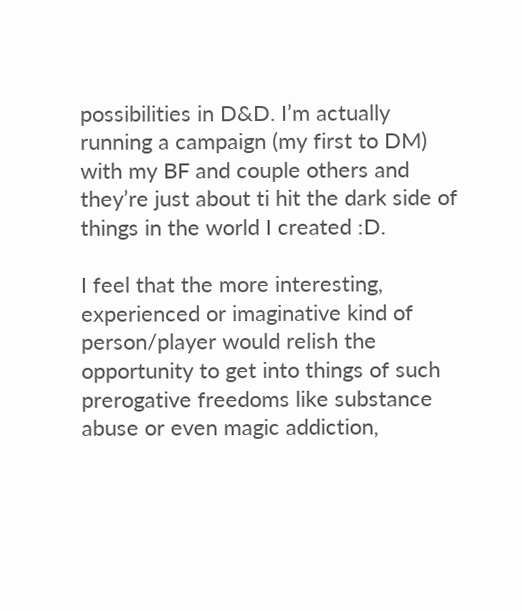possibilities in D&D. I’m actually running a campaign (my first to DM) with my BF and couple others and they’re just about ti hit the dark side of things in the world I created :D.

I feel that the more interesting, experienced or imaginative kind of person/player would relish the opportunity to get into things of such prerogative freedoms like substance abuse or even magic addiction,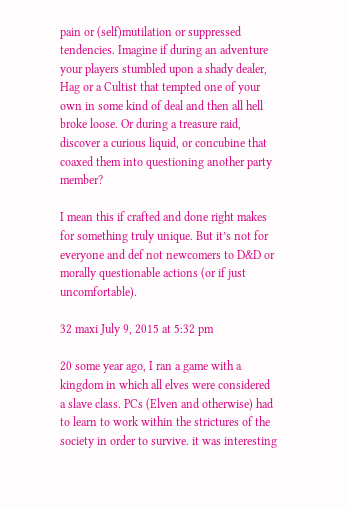pain or (self)mutilation or suppressed tendencies. Imagine if during an adventure your players stumbled upon a shady dealer, Hag or a Cultist that tempted one of your own in some kind of deal and then all hell broke loose. Or during a treasure raid, discover a curious liquid, or concubine that coaxed them into questioning another party member?

I mean this if crafted and done right makes for something truly unique. But it’s not for everyone and def not newcomers to D&D or morally questionable actions (or if just uncomfortable).

32 maxi July 9, 2015 at 5:32 pm

20 some year ago, I ran a game with a kingdom in which all elves were considered a slave class. PCs (Elven and otherwise) had to learn to work within the strictures of the society in order to survive. it was interesting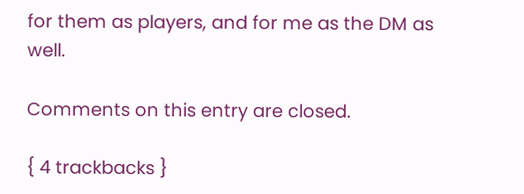for them as players, and for me as the DM as well.

Comments on this entry are closed.

{ 4 trackbacks }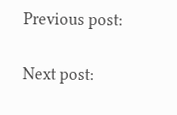Previous post:

Next post: